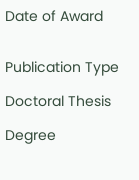Date of Award


Publication Type

Doctoral Thesis

Degree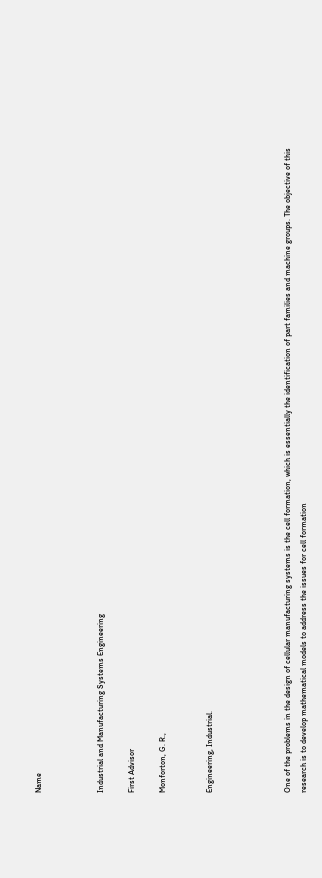Name



Industrial and Manufacturing Systems Engineering

First Advisor

Monforton, G. R.,


Engineering, Industrial.




One of the problems in the design of cellular manufacturing systems is the cell formation, which is essentially the identification of part families and machine groups. The objective of this research is to develop mathematical models to address the issues for cell formation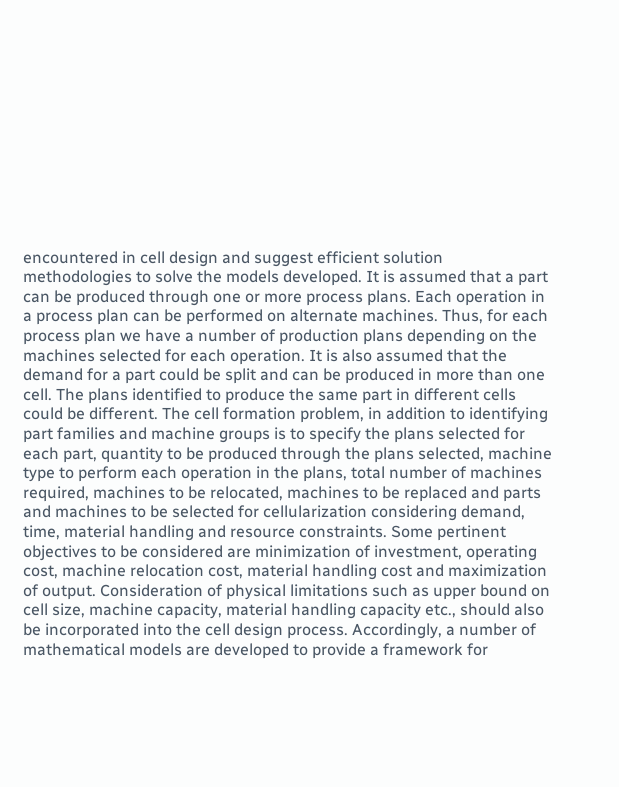encountered in cell design and suggest efficient solution methodologies to solve the models developed. It is assumed that a part can be produced through one or more process plans. Each operation in a process plan can be performed on alternate machines. Thus, for each process plan we have a number of production plans depending on the machines selected for each operation. It is also assumed that the demand for a part could be split and can be produced in more than one cell. The plans identified to produce the same part in different cells could be different. The cell formation problem, in addition to identifying part families and machine groups is to specify the plans selected for each part, quantity to be produced through the plans selected, machine type to perform each operation in the plans, total number of machines required, machines to be relocated, machines to be replaced and parts and machines to be selected for cellularization considering demand, time, material handling and resource constraints. Some pertinent objectives to be considered are minimization of investment, operating cost, machine relocation cost, material handling cost and maximization of output. Consideration of physical limitations such as upper bound on cell size, machine capacity, material handling capacity etc., should also be incorporated into the cell design process. Accordingly, a number of mathematical models are developed to provide a framework for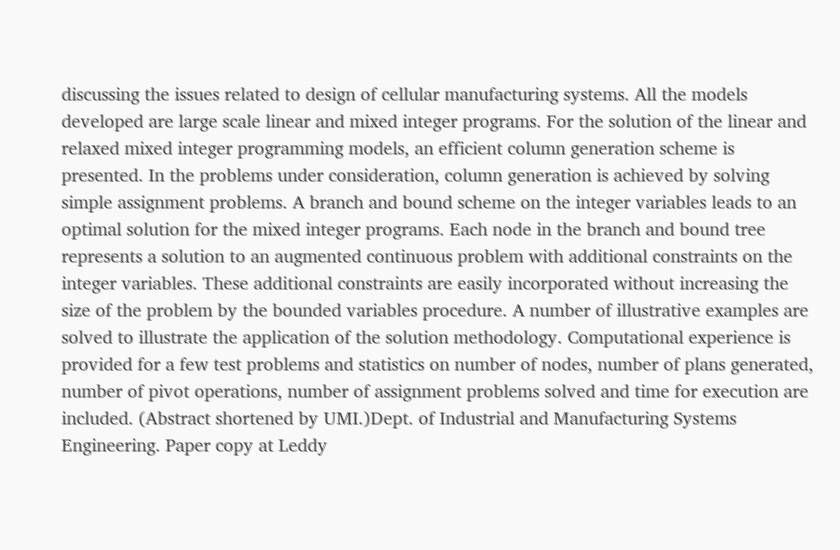discussing the issues related to design of cellular manufacturing systems. All the models developed are large scale linear and mixed integer programs. For the solution of the linear and relaxed mixed integer programming models, an efficient column generation scheme is presented. In the problems under consideration, column generation is achieved by solving simple assignment problems. A branch and bound scheme on the integer variables leads to an optimal solution for the mixed integer programs. Each node in the branch and bound tree represents a solution to an augmented continuous problem with additional constraints on the integer variables. These additional constraints are easily incorporated without increasing the size of the problem by the bounded variables procedure. A number of illustrative examples are solved to illustrate the application of the solution methodology. Computational experience is provided for a few test problems and statistics on number of nodes, number of plans generated, number of pivot operations, number of assignment problems solved and time for execution are included. (Abstract shortened by UMI.)Dept. of Industrial and Manufacturing Systems Engineering. Paper copy at Leddy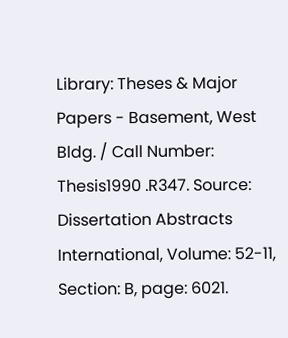Library: Theses & Major Papers - Basement, West Bldg. / Call Number: Thesis1990 .R347. Source: Dissertation Abstracts International, Volume: 52-11, Section: B, page: 6021.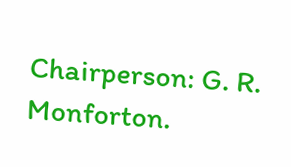Chairperson: G. R. Monforton.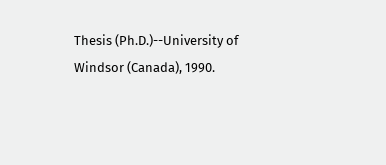Thesis (Ph.D.)--University of Windsor (Canada), 1990.